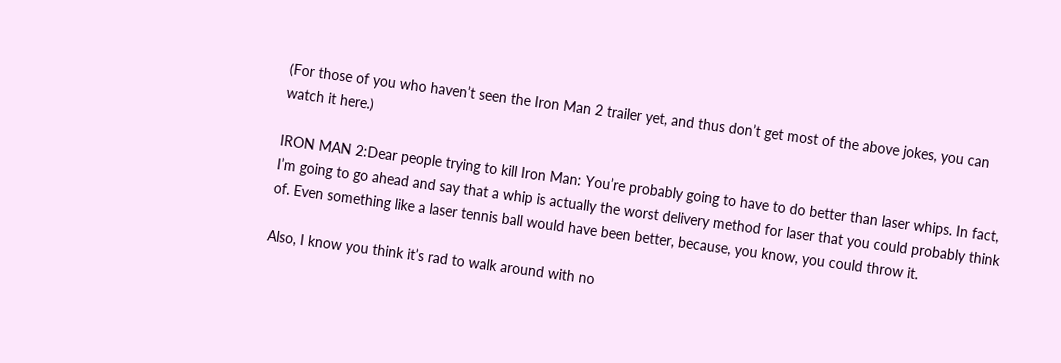(For those of you who haven’t seen the Iron Man 2 trailer yet, and thus don’t get most of the above jokes, you can watch it here.)

IRON MAN 2:Dear people trying to kill Iron Man: You’re probably going to have to do better than laser whips. In fact, I’m going to go ahead and say that a whip is actually the worst delivery method for laser that you could probably think of. Even something like a laser tennis ball would have been better, because, you know, you could throw it.

Also, I know you think it’s rad to walk around with no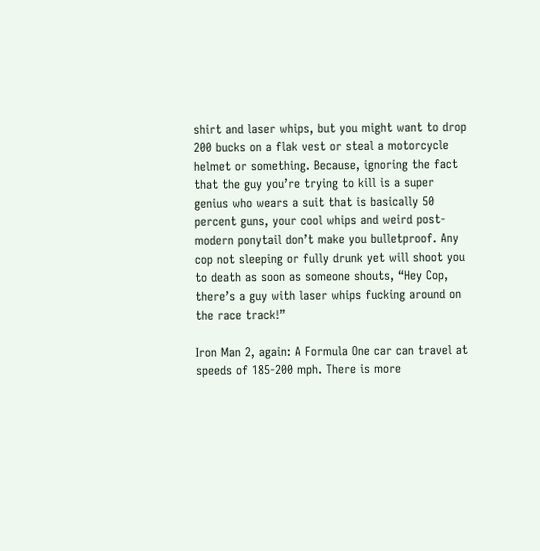shirt and laser whips, but you might want to drop 200 bucks on a flak vest or steal a motorcycle helmet or something. Because, ignoring the fact that the guy you’re trying to kill is a super genius who wears a suit that is basically 50 percent guns, your cool whips and weird post-modern ponytail don’t make you bulletproof. Any cop not sleeping or fully drunk yet will shoot you to death as soon as someone shouts, “Hey Cop, there’s a guy with laser whips fucking around on the race track!”

Iron Man 2, again: A Formula One car can travel at speeds of 185-200 mph. There is more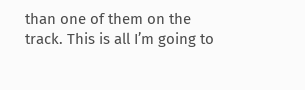than one of them on the track. This is all I’m going to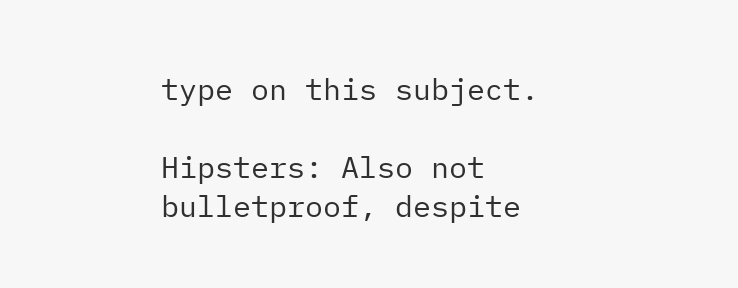type on this subject.

Hipsters: Also not bulletproof, despite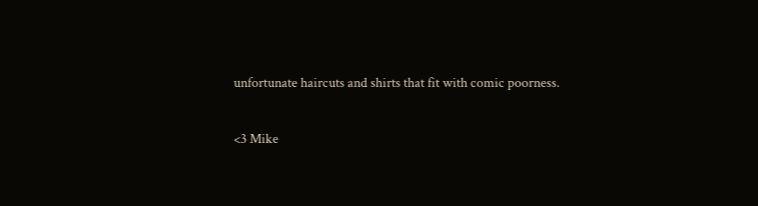unfortunate haircuts and shirts that fit with comic poorness.

<3 Mike